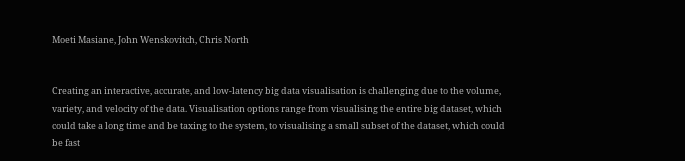Moeti Masiane, John Wenskovitch, Chris North


Creating an interactive, accurate, and low-latency big data visualisation is challenging due to the volume, variety, and velocity of the data. Visualisation options range from visualising the entire big dataset, which could take a long time and be taxing to the system, to visualising a small subset of the dataset, which could be fast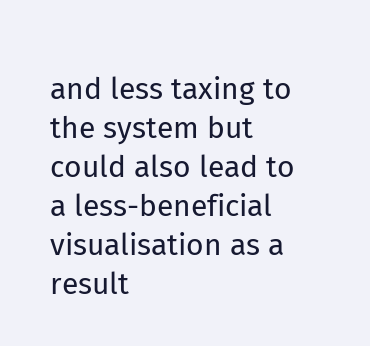and less taxing to the system but could also lead to a less-beneficial visualisation as a result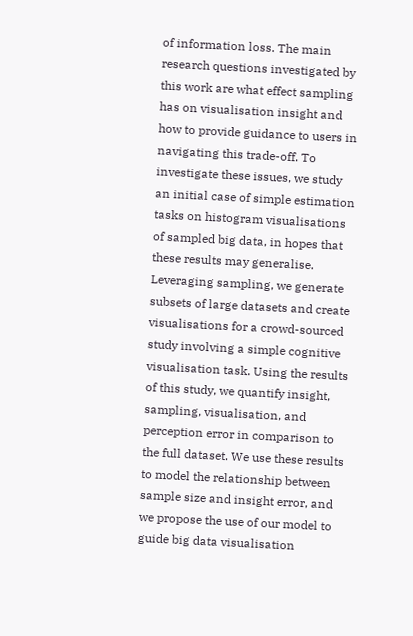of information loss. The main research questions investigated by this work are what effect sampling has on visualisation insight and how to provide guidance to users in navigating this trade-off. To investigate these issues, we study an initial case of simple estimation tasks on histogram visualisations of sampled big data, in hopes that these results may generalise. Leveraging sampling, we generate subsets of large datasets and create visualisations for a crowd-sourced study involving a simple cognitive visualisation task. Using the results of this study, we quantify insight, sampling, visualisation, and perception error in comparison to the full dataset. We use these results to model the relationship between sample size and insight error, and we propose the use of our model to guide big data visualisation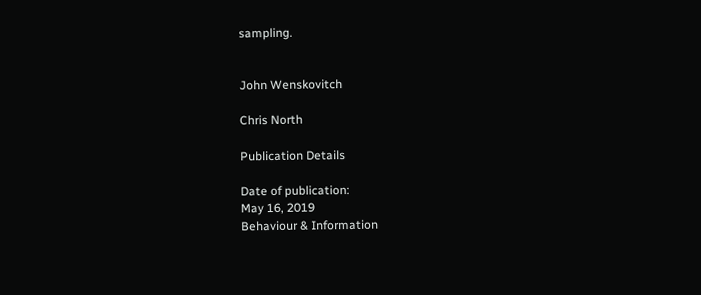sampling.


John Wenskovitch

Chris North

Publication Details

Date of publication:
May 16, 2019
Behaviour & Information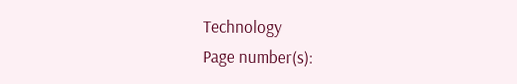Technology
Page number(s):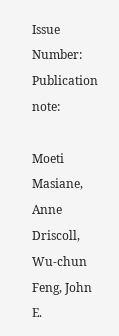Issue Number:
Publication note:

Moeti Masiane, Anne Driscoll, Wu-chun Feng, John E.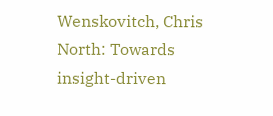Wenskovitch, Chris North: Towards insight-driven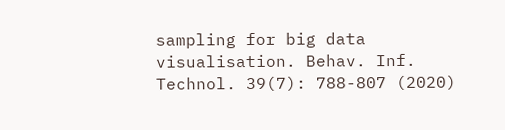sampling for big data visualisation. Behav. Inf. Technol. 39(7): 788-807 (2020)